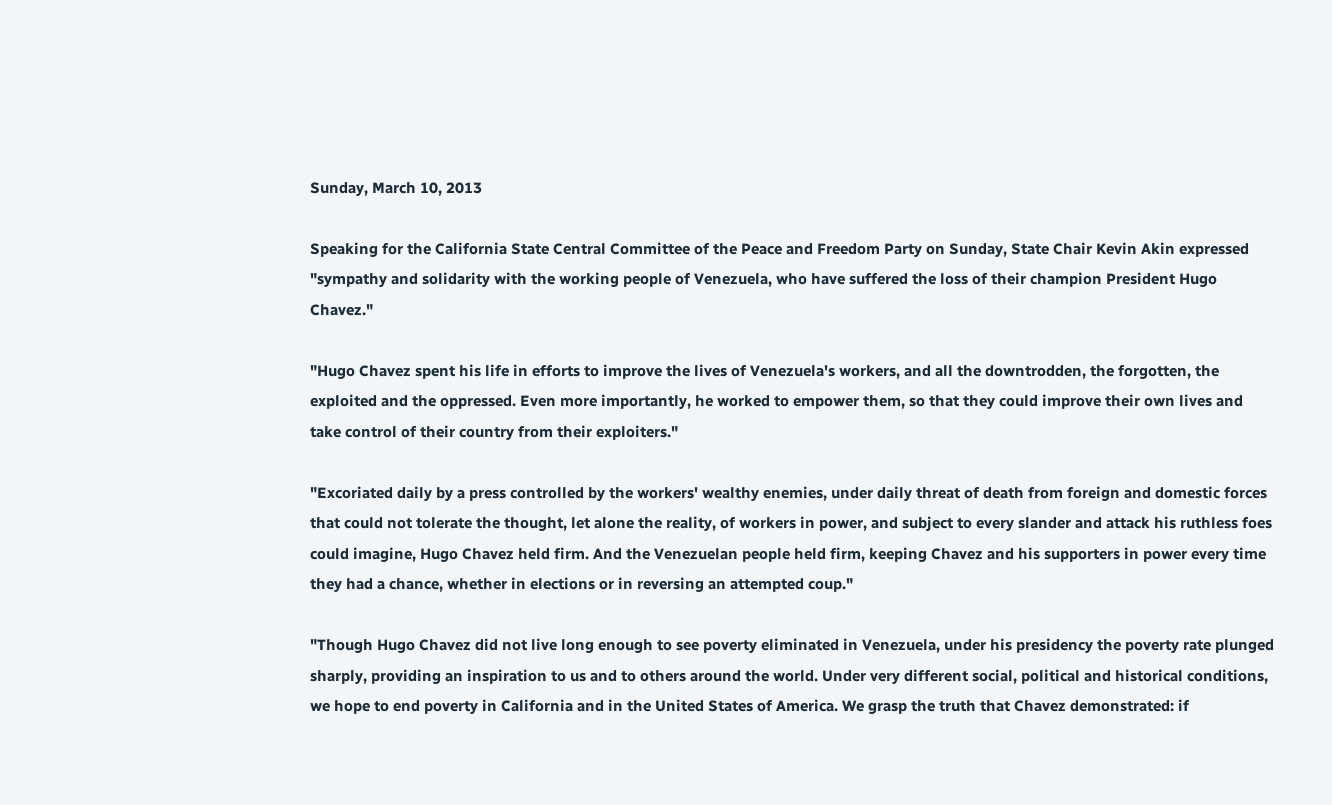Sunday, March 10, 2013

Speaking for the California State Central Committee of the Peace and Freedom Party on Sunday, State Chair Kevin Akin expressed "sympathy and solidarity with the working people of Venezuela, who have suffered the loss of their champion President Hugo Chavez."

"Hugo Chavez spent his life in efforts to improve the lives of Venezuela's workers, and all the downtrodden, the forgotten, the exploited and the oppressed. Even more importantly, he worked to empower them, so that they could improve their own lives and take control of their country from their exploiters."

"Excoriated daily by a press controlled by the workers' wealthy enemies, under daily threat of death from foreign and domestic forces that could not tolerate the thought, let alone the reality, of workers in power, and subject to every slander and attack his ruthless foes could imagine, Hugo Chavez held firm. And the Venezuelan people held firm, keeping Chavez and his supporters in power every time they had a chance, whether in elections or in reversing an attempted coup."

"Though Hugo Chavez did not live long enough to see poverty eliminated in Venezuela, under his presidency the poverty rate plunged sharply, providing an inspiration to us and to others around the world. Under very different social, political and historical conditions, we hope to end poverty in California and in the United States of America. We grasp the truth that Chavez demonstrated: if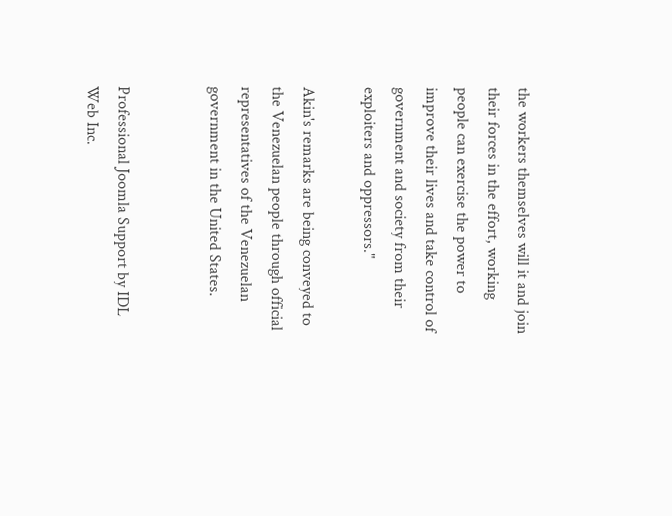the workers themselves will it and join their forces in the effort, working people can exercise the power to improve their lives and take control of government and society from their exploiters and oppressors."

Akin's remarks are being conveyed to the Venezuelan people through official representatives of the Venezuelan government in the United States.


Professional Joomla Support by IDL Web Inc.